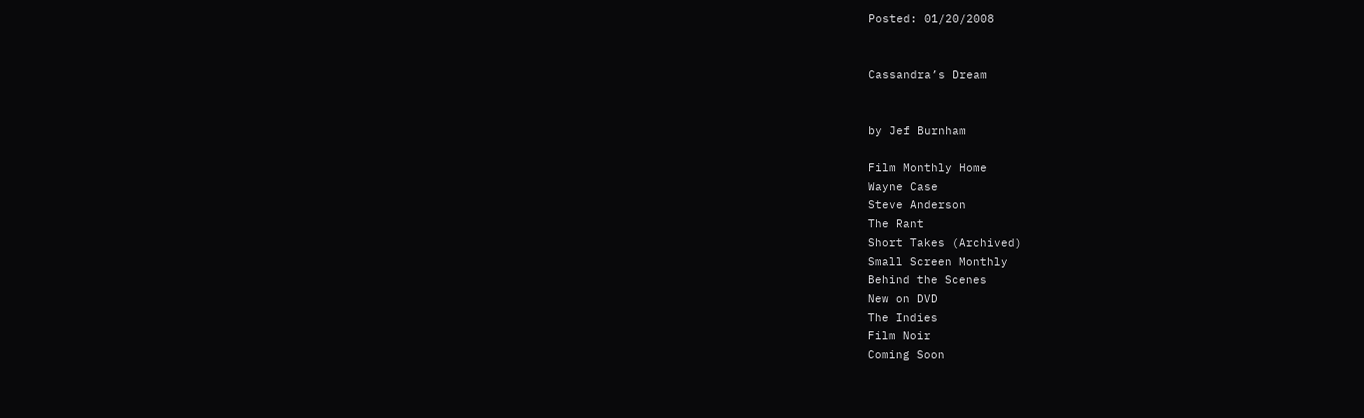Posted: 01/20/2008


Cassandra’s Dream


by Jef Burnham

Film Monthly Home
Wayne Case
Steve Anderson
The Rant
Short Takes (Archived)
Small Screen Monthly
Behind the Scenes
New on DVD
The Indies
Film Noir
Coming Soon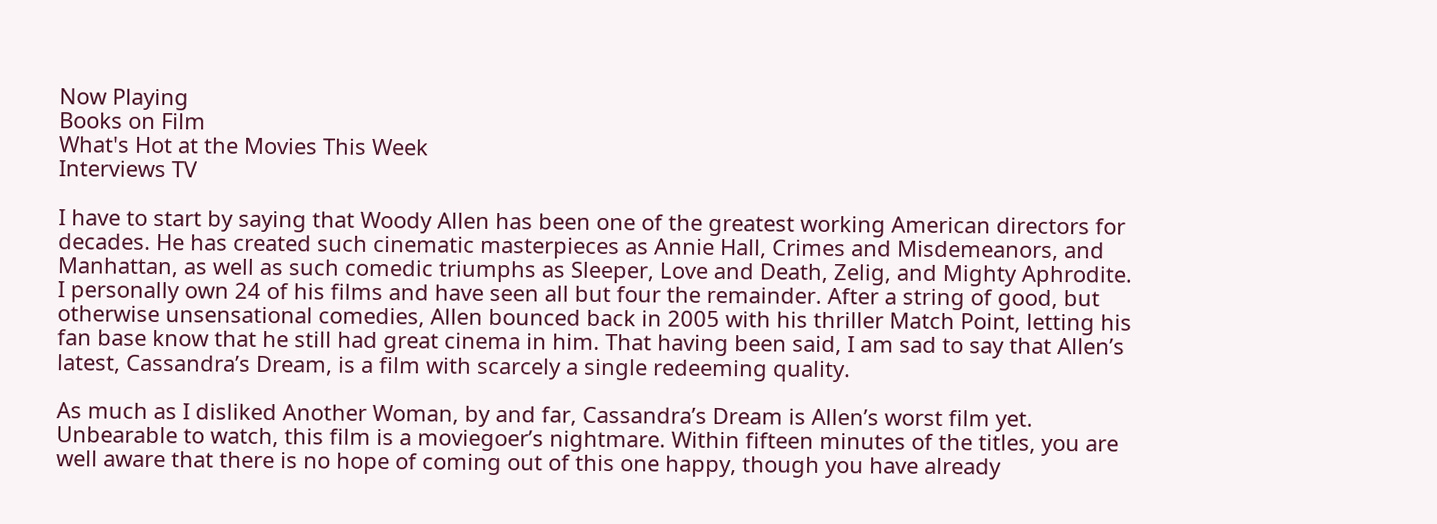Now Playing
Books on Film
What's Hot at the Movies This Week
Interviews TV

I have to start by saying that Woody Allen has been one of the greatest working American directors for decades. He has created such cinematic masterpieces as Annie Hall, Crimes and Misdemeanors, and Manhattan, as well as such comedic triumphs as Sleeper, Love and Death, Zelig, and Mighty Aphrodite. I personally own 24 of his films and have seen all but four the remainder. After a string of good, but otherwise unsensational comedies, Allen bounced back in 2005 with his thriller Match Point, letting his fan base know that he still had great cinema in him. That having been said, I am sad to say that Allen’s latest, Cassandra’s Dream, is a film with scarcely a single redeeming quality.

As much as I disliked Another Woman, by and far, Cassandra’s Dream is Allen’s worst film yet. Unbearable to watch, this film is a moviegoer’s nightmare. Within fifteen minutes of the titles, you are well aware that there is no hope of coming out of this one happy, though you have already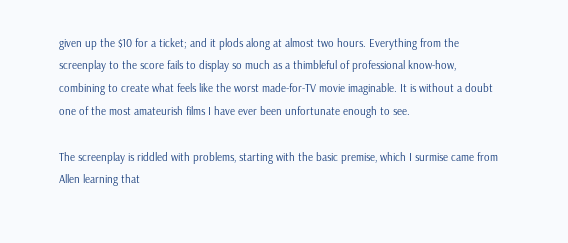given up the $10 for a ticket; and it plods along at almost two hours. Everything from the screenplay to the score fails to display so much as a thimbleful of professional know-how, combining to create what feels like the worst made-for-TV movie imaginable. It is without a doubt one of the most amateurish films I have ever been unfortunate enough to see.

The screenplay is riddled with problems, starting with the basic premise, which I surmise came from Allen learning that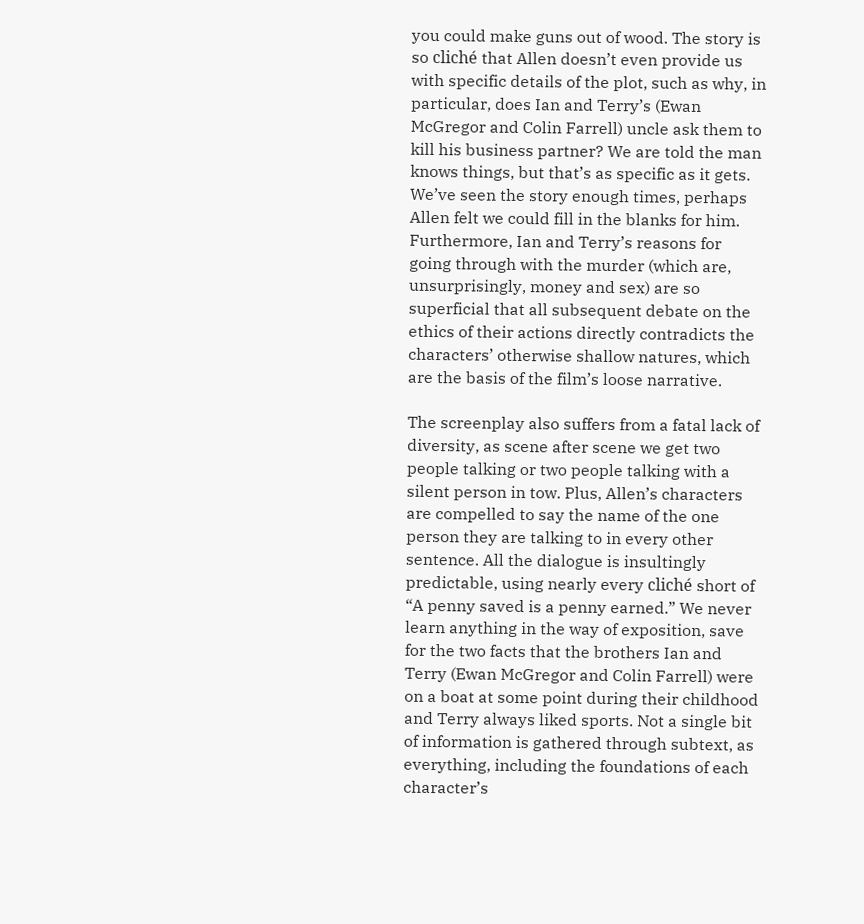you could make guns out of wood. The story is so cliché that Allen doesn’t even provide us with specific details of the plot, such as why, in particular, does Ian and Terry’s (Ewan McGregor and Colin Farrell) uncle ask them to kill his business partner? We are told the man knows things, but that’s as specific as it gets. We’ve seen the story enough times, perhaps Allen felt we could fill in the blanks for him. Furthermore, Ian and Terry’s reasons for going through with the murder (which are, unsurprisingly, money and sex) are so superficial that all subsequent debate on the ethics of their actions directly contradicts the characters’ otherwise shallow natures, which are the basis of the film’s loose narrative.

The screenplay also suffers from a fatal lack of diversity, as scene after scene we get two people talking or two people talking with a silent person in tow. Plus, Allen’s characters are compelled to say the name of the one person they are talking to in every other sentence. All the dialogue is insultingly predictable, using nearly every cliché short of “A penny saved is a penny earned.” We never learn anything in the way of exposition, save for the two facts that the brothers Ian and Terry (Ewan McGregor and Colin Farrell) were on a boat at some point during their childhood and Terry always liked sports. Not a single bit of information is gathered through subtext, as everything, including the foundations of each character’s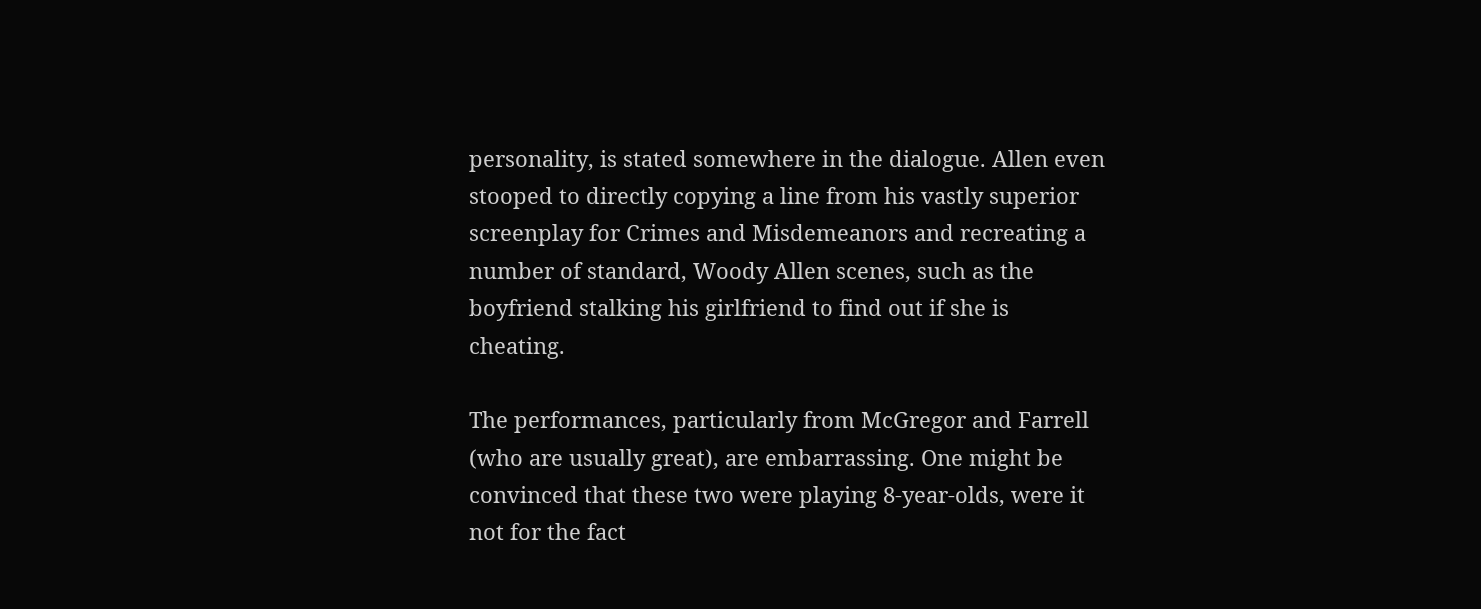personality, is stated somewhere in the dialogue. Allen even stooped to directly copying a line from his vastly superior screenplay for Crimes and Misdemeanors and recreating a number of standard, Woody Allen scenes, such as the boyfriend stalking his girlfriend to find out if she is cheating.

The performances, particularly from McGregor and Farrell (who are usually great), are embarrassing. One might be convinced that these two were playing 8-year-olds, were it not for the fact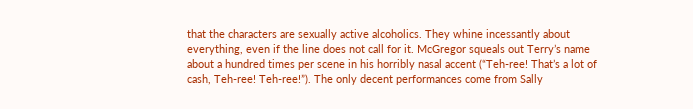that the characters are sexually active alcoholics. They whine incessantly about everything, even if the line does not call for it. McGregor squeals out Terry’s name about a hundred times per scene in his horribly nasal accent (“Teh-ree! That’s a lot of cash, Teh-ree! Teh-ree!”). The only decent performances come from Sally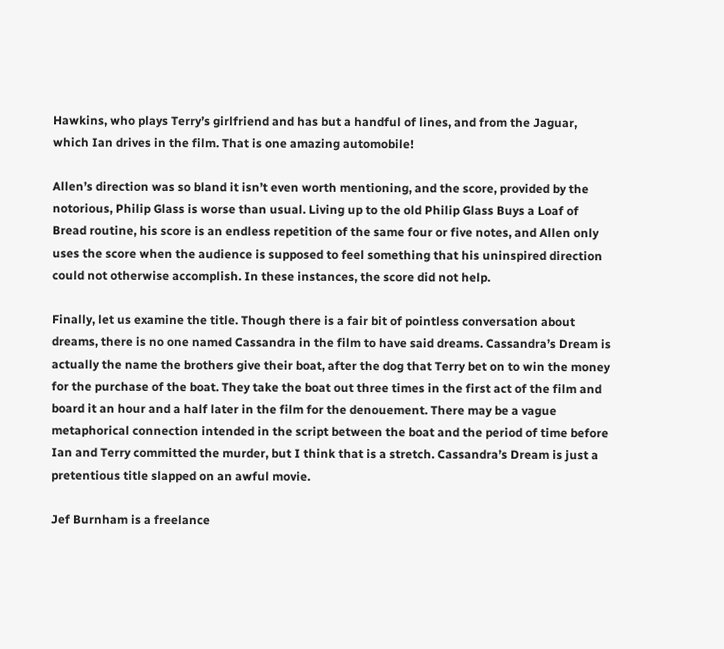Hawkins, who plays Terry’s girlfriend and has but a handful of lines, and from the Jaguar, which Ian drives in the film. That is one amazing automobile!

Allen’s direction was so bland it isn’t even worth mentioning, and the score, provided by the notorious, Philip Glass is worse than usual. Living up to the old Philip Glass Buys a Loaf of Bread routine, his score is an endless repetition of the same four or five notes, and Allen only uses the score when the audience is supposed to feel something that his uninspired direction could not otherwise accomplish. In these instances, the score did not help.

Finally, let us examine the title. Though there is a fair bit of pointless conversation about dreams, there is no one named Cassandra in the film to have said dreams. Cassandra’s Dream is actually the name the brothers give their boat, after the dog that Terry bet on to win the money for the purchase of the boat. They take the boat out three times in the first act of the film and board it an hour and a half later in the film for the denouement. There may be a vague metaphorical connection intended in the script between the boat and the period of time before Ian and Terry committed the murder, but I think that is a stretch. Cassandra’s Dream is just a pretentious title slapped on an awful movie.

Jef Burnham is a freelance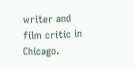writer and film critic in Chicago.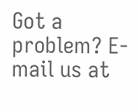Got a problem? E-mail us at